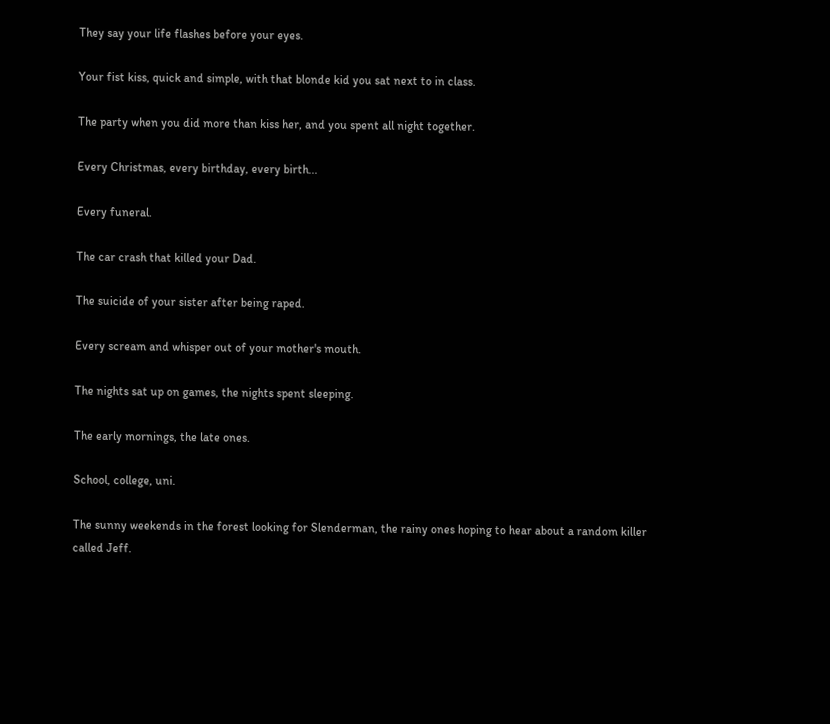They say your life flashes before your eyes.

Your fist kiss, quick and simple, with that blonde kid you sat next to in class.

The party when you did more than kiss her, and you spent all night together.

Every Christmas, every birthday, every birth...

Every funeral.

The car crash that killed your Dad.

The suicide of your sister after being raped.

Every scream and whisper out of your mother's mouth.

The nights sat up on games, the nights spent sleeping.

The early mornings, the late ones.

School, college, uni.

The sunny weekends in the forest looking for Slenderman, the rainy ones hoping to hear about a random killer called Jeff.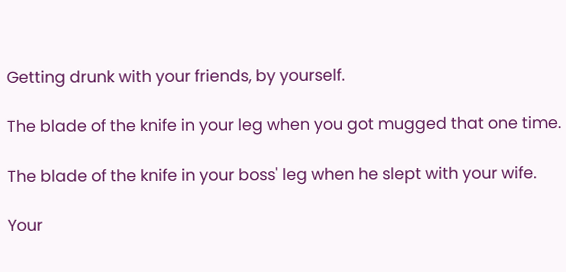Getting drunk with your friends, by yourself.

The blade of the knife in your leg when you got mugged that one time.

The blade of the knife in your boss' leg when he slept with your wife.

Your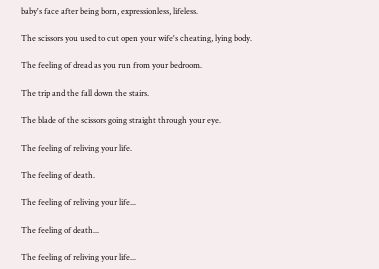baby's face after being born, expressionless, lifeless.

The scissors you used to cut open your wife's cheating, lying body.

The feeling of dread as you run from your bedroom.

The trip and the fall down the stairs.

The blade of the scissors going straight through your eye.

The feeling of reliving your life.

The feeling of death.

The feeling of reliving your life...

The feeling of death...

The feeling of reliving your life...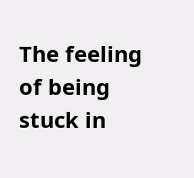The feeling of being stuck in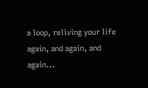a loop, reliving your life again, and again, and again...